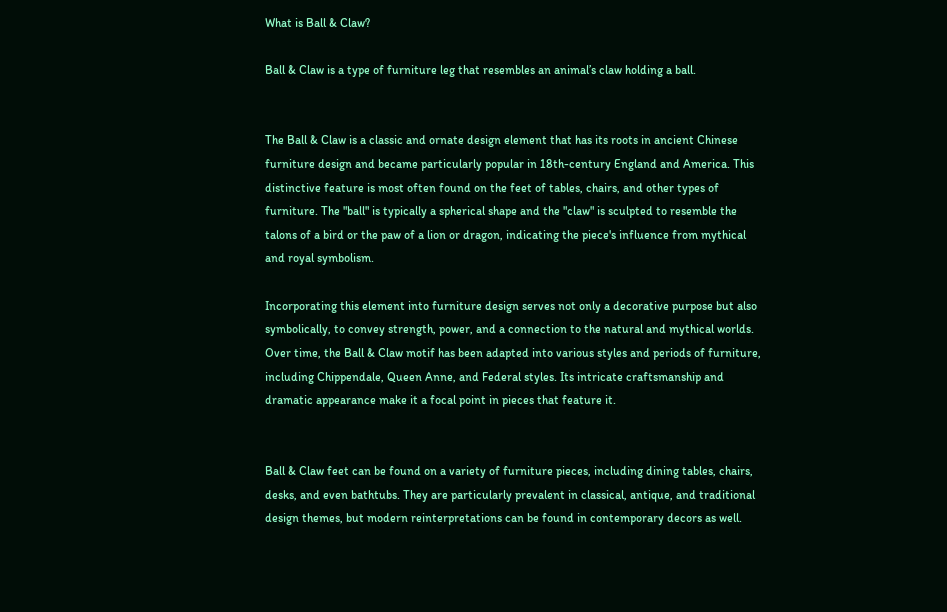What is Ball & Claw?

Ball & Claw is a type of furniture leg that resembles an animal’s claw holding a ball.


The Ball & Claw is a classic and ornate design element that has its roots in ancient Chinese furniture design and became particularly popular in 18th-century England and America. This distinctive feature is most often found on the feet of tables, chairs, and other types of furniture. The "ball" is typically a spherical shape and the "claw" is sculpted to resemble the talons of a bird or the paw of a lion or dragon, indicating the piece's influence from mythical and royal symbolism.

Incorporating this element into furniture design serves not only a decorative purpose but also symbolically, to convey strength, power, and a connection to the natural and mythical worlds. Over time, the Ball & Claw motif has been adapted into various styles and periods of furniture, including Chippendale, Queen Anne, and Federal styles. Its intricate craftsmanship and dramatic appearance make it a focal point in pieces that feature it.


Ball & Claw feet can be found on a variety of furniture pieces, including dining tables, chairs, desks, and even bathtubs. They are particularly prevalent in classical, antique, and traditional design themes, but modern reinterpretations can be found in contemporary decors as well.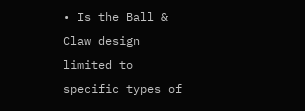• Is the Ball & Claw design limited to specific types of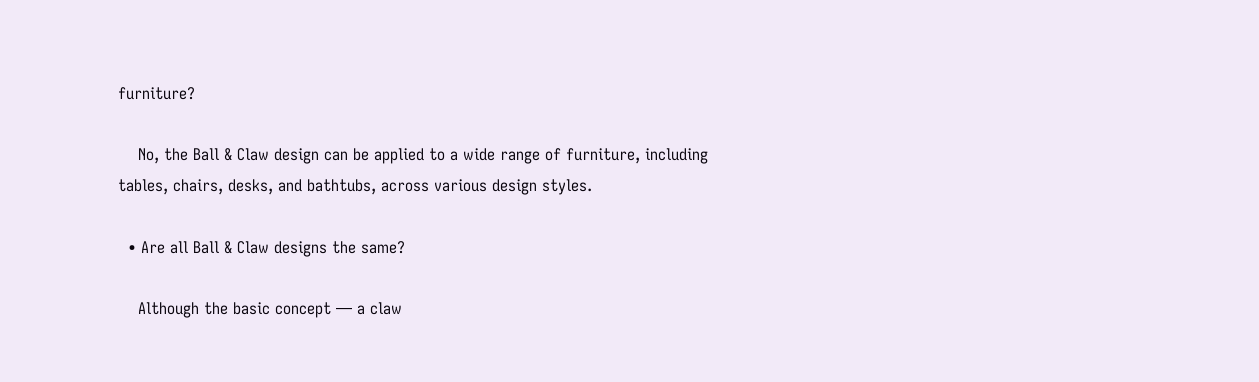furniture?

    No, the Ball & Claw design can be applied to a wide range of furniture, including tables, chairs, desks, and bathtubs, across various design styles.

  • Are all Ball & Claw designs the same?

    Although the basic concept — a claw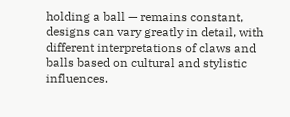holding a ball — remains constant, designs can vary greatly in detail, with different interpretations of claws and balls based on cultural and stylistic influences.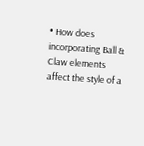• How does incorporating Ball & Claw elements affect the style of a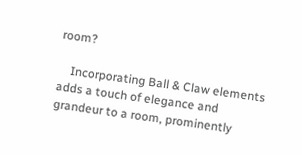room?

    Incorporating Ball & Claw elements adds a touch of elegance and grandeur to a room, prominently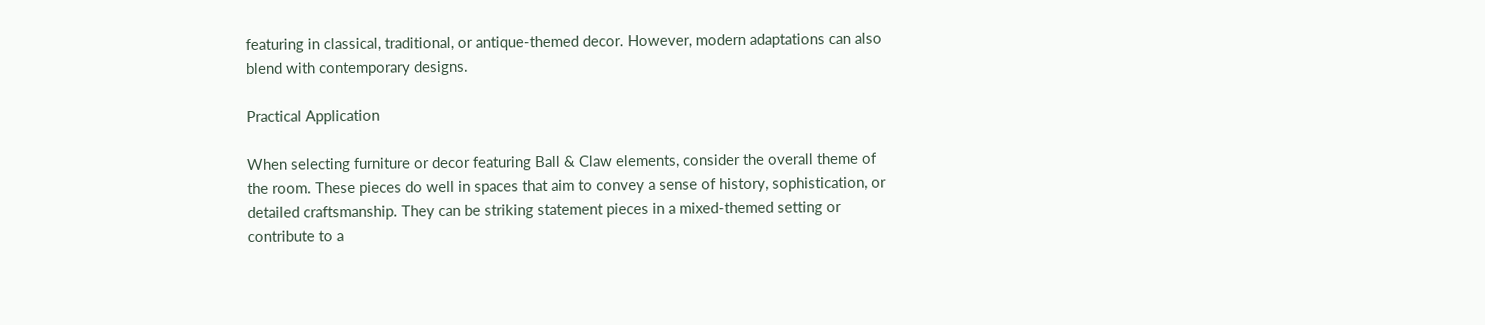featuring in classical, traditional, or antique-themed decor. However, modern adaptations can also blend with contemporary designs.

Practical Application

When selecting furniture or decor featuring Ball & Claw elements, consider the overall theme of the room. These pieces do well in spaces that aim to convey a sense of history, sophistication, or detailed craftsmanship. They can be striking statement pieces in a mixed-themed setting or contribute to a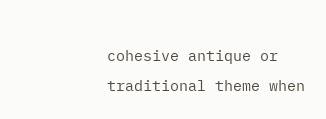cohesive antique or traditional theme when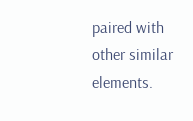paired with other similar elements.